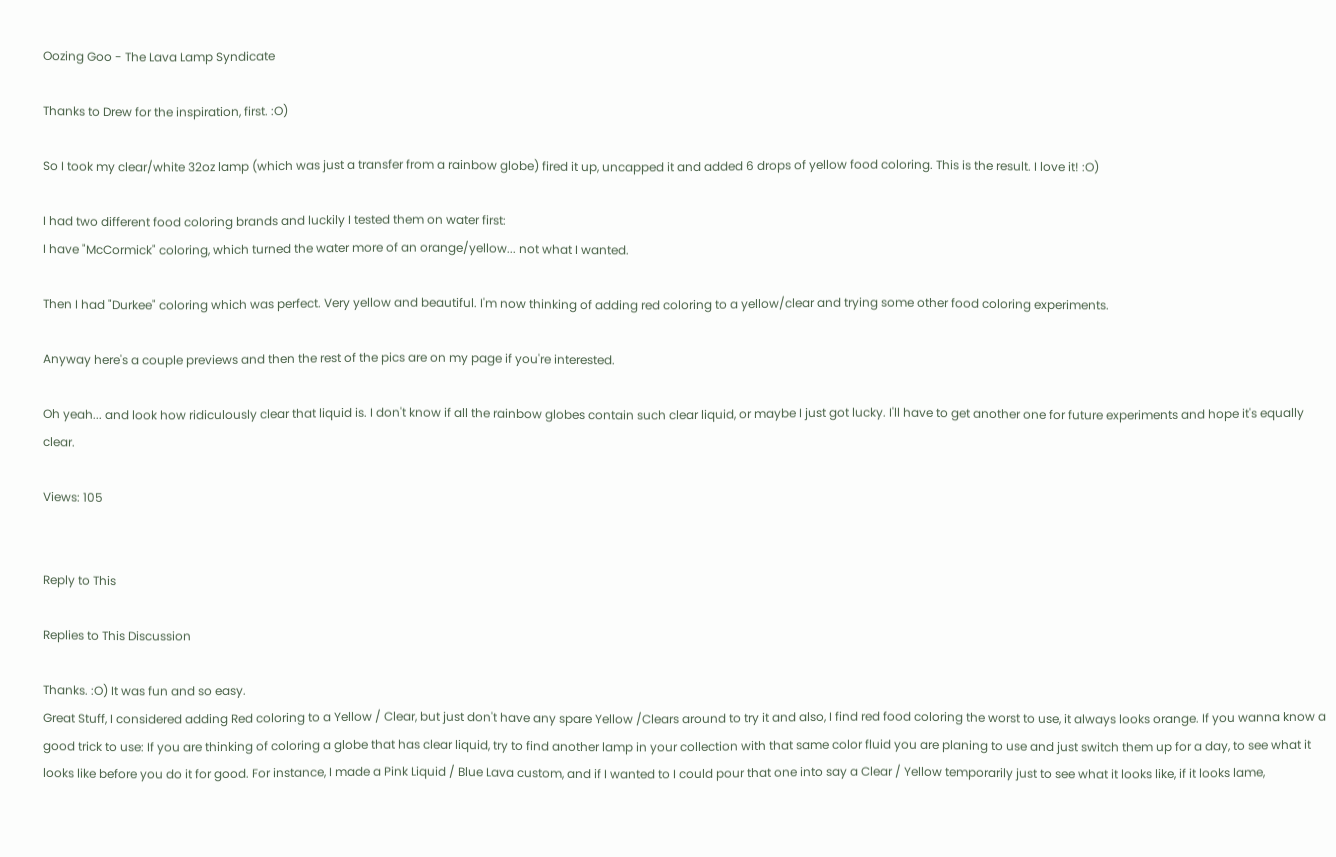Oozing Goo - The Lava Lamp Syndicate

Thanks to Drew for the inspiration, first. :O)

So I took my clear/white 32oz lamp (which was just a transfer from a rainbow globe) fired it up, uncapped it and added 6 drops of yellow food coloring. This is the result. I love it! :O)

I had two different food coloring brands and luckily I tested them on water first:
I have "McCormick" coloring, which turned the water more of an orange/yellow... not what I wanted.

Then I had "Durkee" coloring which was perfect. Very yellow and beautiful. I'm now thinking of adding red coloring to a yellow/clear and trying some other food coloring experiments.

Anyway here's a couple previews and then the rest of the pics are on my page if you're interested.

Oh yeah... and look how ridiculously clear that liquid is. I don't know if all the rainbow globes contain such clear liquid, or maybe I just got lucky. I'll have to get another one for future experiments and hope it's equally clear.

Views: 105


Reply to This

Replies to This Discussion

Thanks. :O) It was fun and so easy.
Great Stuff, I considered adding Red coloring to a Yellow / Clear, but just don't have any spare Yellow /Clears around to try it and also, I find red food coloring the worst to use, it always looks orange. If you wanna know a good trick to use: If you are thinking of coloring a globe that has clear liquid, try to find another lamp in your collection with that same color fluid you are planing to use and just switch them up for a day, to see what it looks like before you do it for good. For instance, I made a Pink Liquid / Blue Lava custom, and if I wanted to I could pour that one into say a Clear / Yellow temporarily just to see what it looks like, if it looks lame,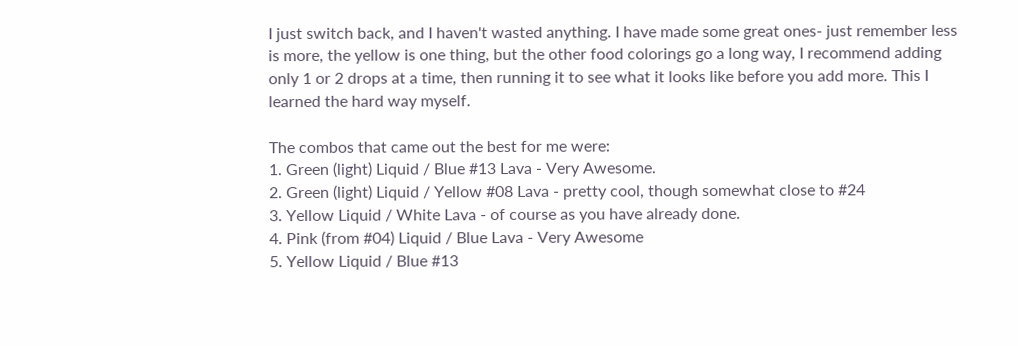I just switch back, and I haven't wasted anything. I have made some great ones- just remember less is more, the yellow is one thing, but the other food colorings go a long way, I recommend adding only 1 or 2 drops at a time, then running it to see what it looks like before you add more. This I learned the hard way myself.

The combos that came out the best for me were:
1. Green (light) Liquid / Blue #13 Lava - Very Awesome.
2. Green (light) Liquid / Yellow #08 Lava - pretty cool, though somewhat close to #24
3. Yellow Liquid / White Lava - of course as you have already done.
4. Pink (from #04) Liquid / Blue Lava - Very Awesome
5. Yellow Liquid / Blue #13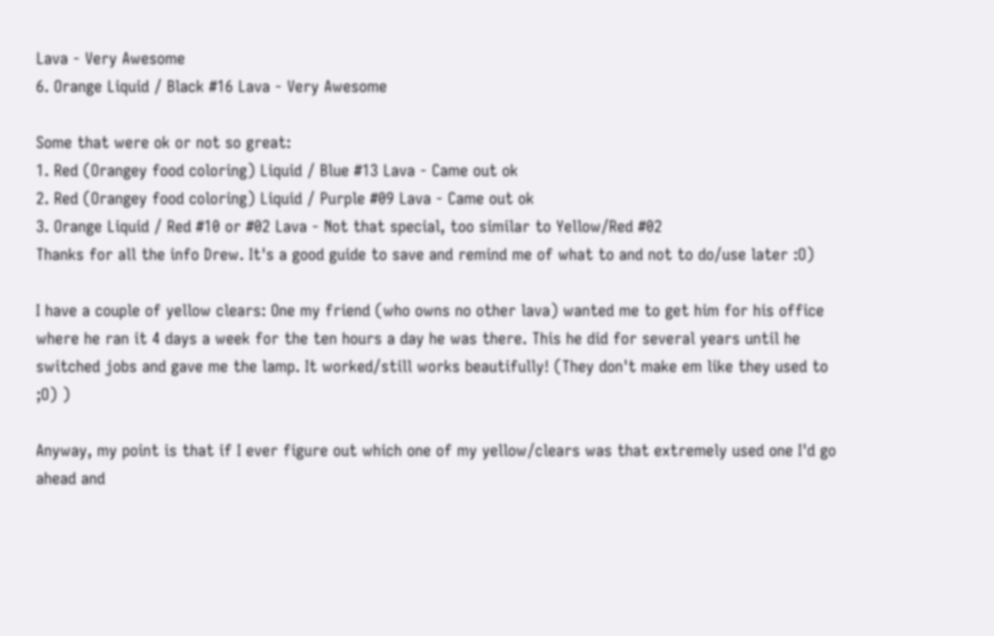Lava - Very Awesome
6. Orange Liquid / Black #16 Lava - Very Awesome

Some that were ok or not so great:
1. Red (Orangey food coloring) Liquid / Blue #13 Lava - Came out ok
2. Red (Orangey food coloring) Liquid / Purple #09 Lava - Came out ok
3. Orange Liquid / Red #10 or #02 Lava - Not that special, too similar to Yellow/Red #02
Thanks for all the info Drew. It's a good guide to save and remind me of what to and not to do/use later :O)

I have a couple of yellow clears: One my friend (who owns no other lava) wanted me to get him for his office where he ran it 4 days a week for the ten hours a day he was there. This he did for several years until he switched jobs and gave me the lamp. It worked/still works beautifully! (They don't make em like they used to ;O) )

Anyway, my point is that if I ever figure out which one of my yellow/clears was that extremely used one I'd go ahead and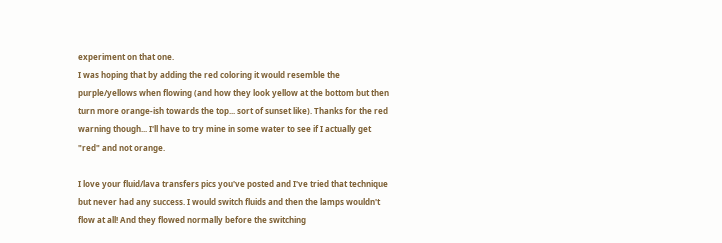experiment on that one.
I was hoping that by adding the red coloring it would resemble the purple/yellows when flowing (and how they look yellow at the bottom but then turn more orange-ish towards the top... sort of sunset like). Thanks for the red warning though... I'll have to try mine in some water to see if I actually get "red" and not orange.

I love your fluid/lava transfers pics you've posted and I've tried that technique but never had any success. I would switch fluids and then the lamps wouldn't flow at all! And they flowed normally before the switching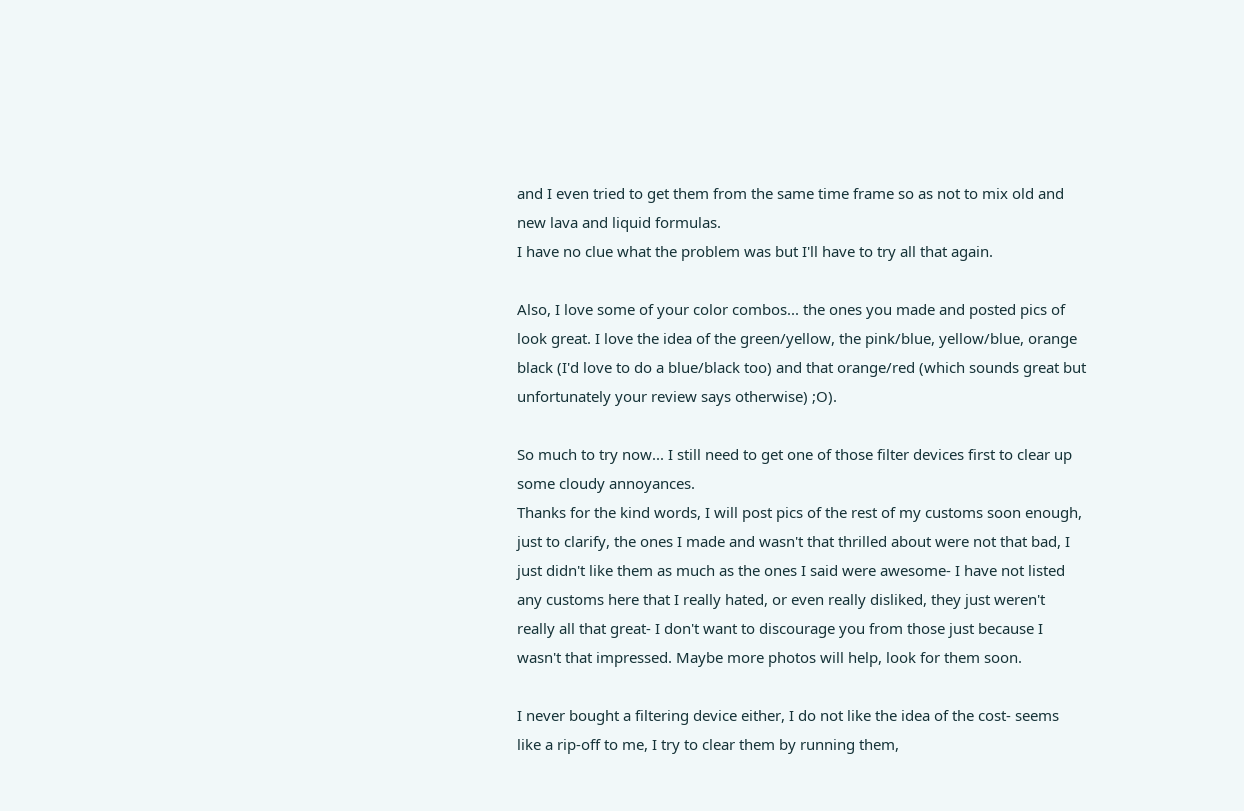and I even tried to get them from the same time frame so as not to mix old and new lava and liquid formulas.
I have no clue what the problem was but I'll have to try all that again.

Also, I love some of your color combos... the ones you made and posted pics of look great. I love the idea of the green/yellow, the pink/blue, yellow/blue, orange black (I'd love to do a blue/black too) and that orange/red (which sounds great but unfortunately your review says otherwise) ;O).

So much to try now... I still need to get one of those filter devices first to clear up some cloudy annoyances.
Thanks for the kind words, I will post pics of the rest of my customs soon enough, just to clarify, the ones I made and wasn't that thrilled about were not that bad, I just didn't like them as much as the ones I said were awesome- I have not listed any customs here that I really hated, or even really disliked, they just weren't really all that great- I don't want to discourage you from those just because I wasn't that impressed. Maybe more photos will help, look for them soon.

I never bought a filtering device either, I do not like the idea of the cost- seems like a rip-off to me, I try to clear them by running them,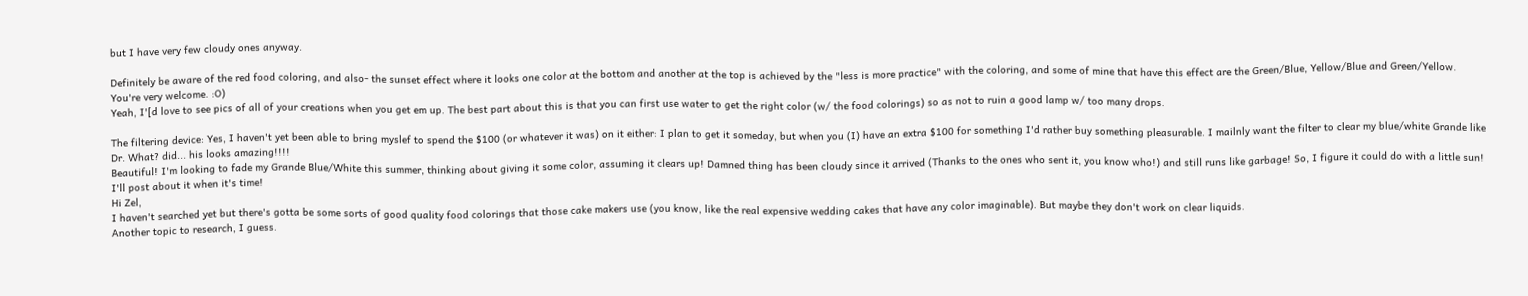but I have very few cloudy ones anyway.

Definitely be aware of the red food coloring, and also- the sunset effect where it looks one color at the bottom and another at the top is achieved by the "less is more practice" with the coloring, and some of mine that have this effect are the Green/Blue, Yellow/Blue and Green/Yellow.
You're very welcome. :O)
Yeah, I'[d love to see pics of all of your creations when you get em up. The best part about this is that you can first use water to get the right color (w/ the food colorings) so as not to ruin a good lamp w/ too many drops.

The filtering device: Yes, I haven't yet been able to bring myslef to spend the $100 (or whatever it was) on it either: I plan to get it someday, but when you (I) have an extra $100 for something I'd rather buy something pleasurable. I mailnly want the filter to clear my blue/white Grande like Dr. What? did... his looks amazing!!!!
Beautiful! I'm looking to fade my Grande Blue/White this summer, thinking about giving it some color, assuming it clears up! Damned thing has been cloudy since it arrived (Thanks to the ones who sent it, you know who!) and still runs like garbage! So, I figure it could do with a little sun! I'll post about it when it's time!
Hi Zel,
I haven't searched yet but there's gotta be some sorts of good quality food colorings that those cake makers use (you know, like the real expensive wedding cakes that have any color imaginable). But maybe they don't work on clear liquids.
Another topic to research, I guess.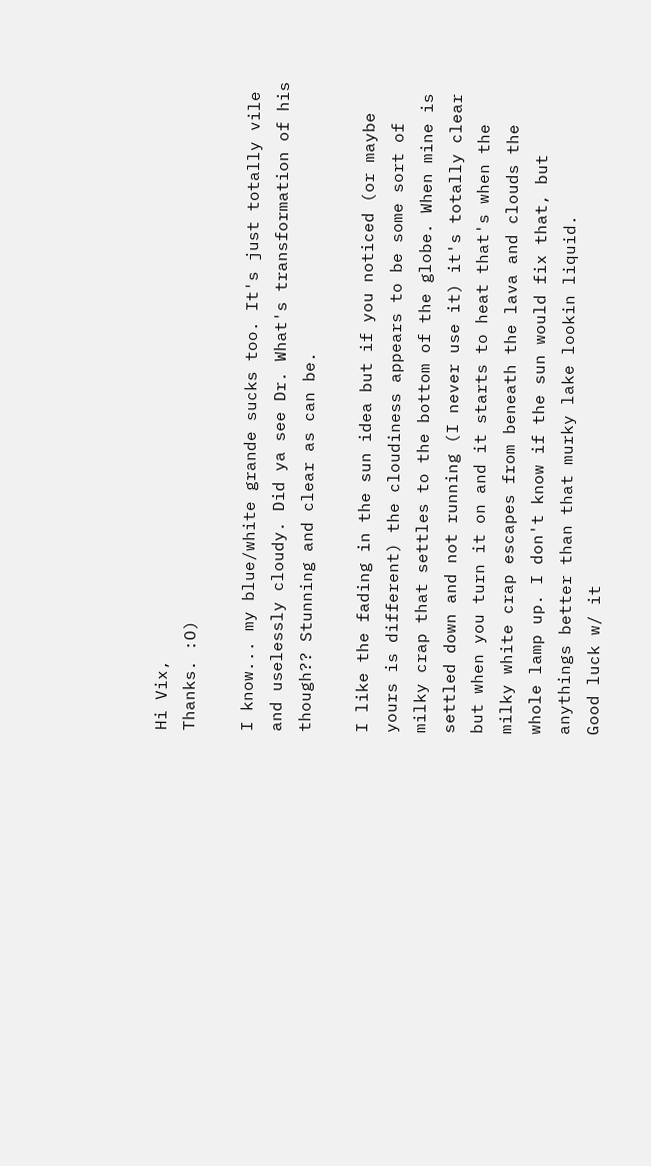Hi Vix,
Thanks. :O)

I know... my blue/white grande sucks too. It's just totally vile and uselessly cloudy. Did ya see Dr. What's transformation of his though?? Stunning and clear as can be.

I like the fading in the sun idea but if you noticed (or maybe yours is different) the cloudiness appears to be some sort of milky crap that settles to the bottom of the globe. When mine is settled down and not running (I never use it) it's totally clear but when you turn it on and it starts to heat that's when the milky white crap escapes from beneath the lava and clouds the whole lamp up. I don't know if the sun would fix that, but anythings better than that murky lake lookin liquid.
Good luck w/ it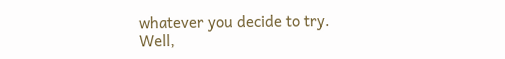whatever you decide to try.
Well,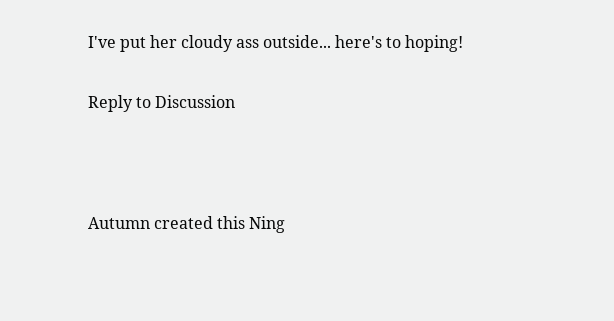I've put her cloudy ass outside... here's to hoping!

Reply to Discussion



Autumn created this Ning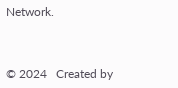Network.



© 2024   Created by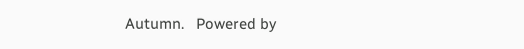Autumn.   Powered by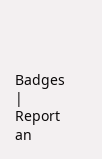Badges  |  Report an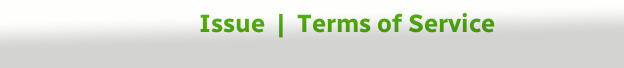Issue  |  Terms of Service